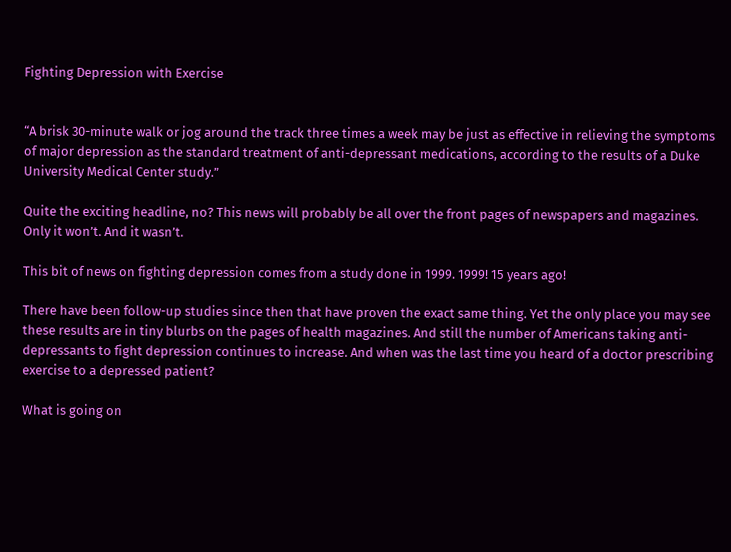Fighting Depression with Exercise


“A brisk 30-minute walk or jog around the track three times a week may be just as effective in relieving the symptoms of major depression as the standard treatment of anti-depressant medications, according to the results of a Duke University Medical Center study.”

Quite the exciting headline, no? This news will probably be all over the front pages of newspapers and magazines. Only it won’t. And it wasn’t.

This bit of news on fighting depression comes from a study done in 1999. 1999! 15 years ago!

There have been follow-up studies since then that have proven the exact same thing. Yet the only place you may see these results are in tiny blurbs on the pages of health magazines. And still the number of Americans taking anti-depressants to fight depression continues to increase. And when was the last time you heard of a doctor prescribing exercise to a depressed patient?

What is going on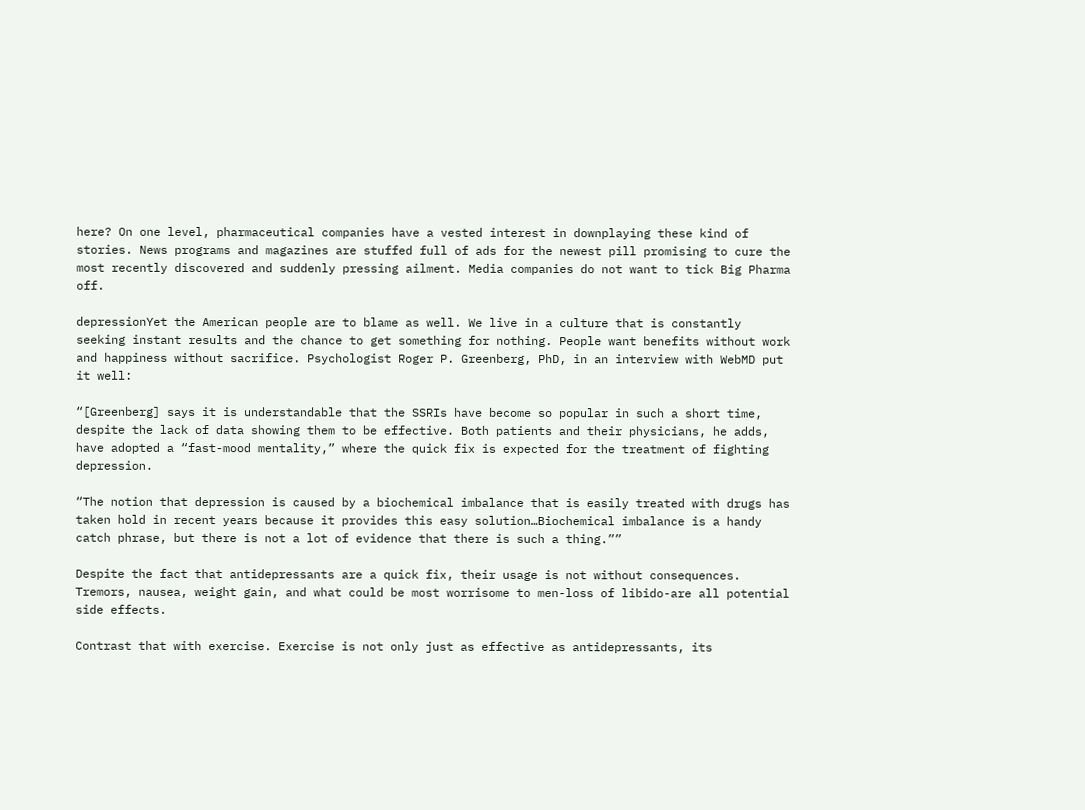here? On one level, pharmaceutical companies have a vested interest in downplaying these kind of stories. News programs and magazines are stuffed full of ads for the newest pill promising to cure the most recently discovered and suddenly pressing ailment. Media companies do not want to tick Big Pharma off.

depressionYet the American people are to blame as well. We live in a culture that is constantly seeking instant results and the chance to get something for nothing. People want benefits without work and happiness without sacrifice. Psychologist Roger P. Greenberg, PhD, in an interview with WebMD put it well:

“[Greenberg] says it is understandable that the SSRIs have become so popular in such a short time, despite the lack of data showing them to be effective. Both patients and their physicians, he adds, have adopted a “fast-mood mentality,” where the quick fix is expected for the treatment of fighting depression.

“The notion that depression is caused by a biochemical imbalance that is easily treated with drugs has taken hold in recent years because it provides this easy solution…Biochemical imbalance is a handy catch phrase, but there is not a lot of evidence that there is such a thing.””

Despite the fact that antidepressants are a quick fix, their usage is not without consequences. Tremors, nausea, weight gain, and what could be most worrisome to men-loss of libido-are all potential side effects.

Contrast that with exercise. Exercise is not only just as effective as antidepressants, its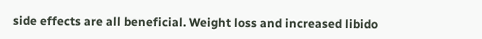side effects are all beneficial. Weight loss and increased libido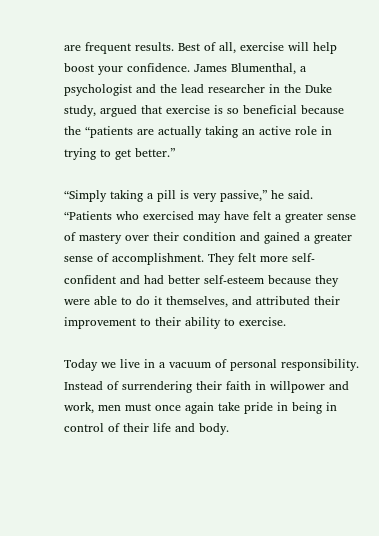are frequent results. Best of all, exercise will help boost your confidence. James Blumenthal, a psychologist and the lead researcher in the Duke study, argued that exercise is so beneficial because the “patients are actually taking an active role in trying to get better.”

“Simply taking a pill is very passive,” he said. “Patients who exercised may have felt a greater sense of mastery over their condition and gained a greater sense of accomplishment. They felt more self-confident and had better self-esteem because they were able to do it themselves, and attributed their improvement to their ability to exercise.

Today we live in a vacuum of personal responsibility. Instead of surrendering their faith in willpower and work, men must once again take pride in being in control of their life and body.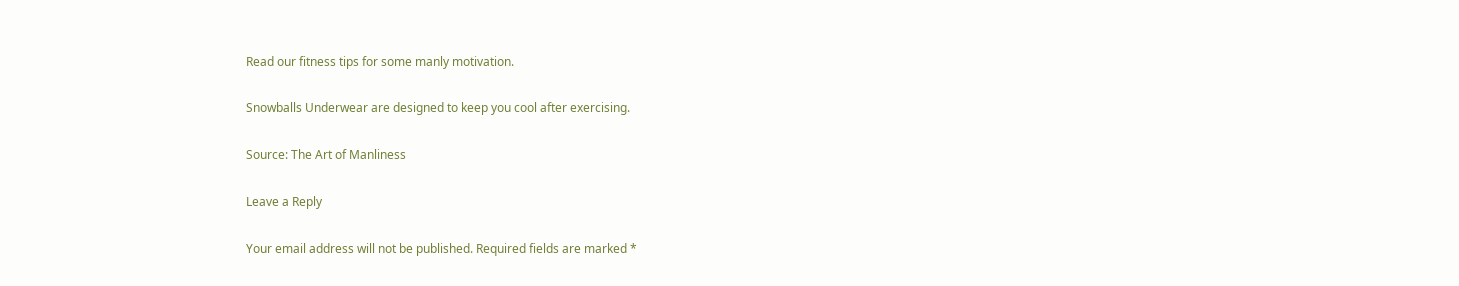Read our fitness tips for some manly motivation.

Snowballs Underwear are designed to keep you cool after exercising.

Source: The Art of Manliness

Leave a Reply

Your email address will not be published. Required fields are marked *